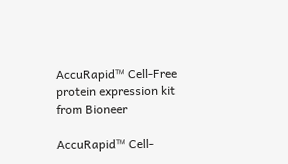AccuRapid™ Cell-Free protein expression kit from Bioneer

AccuRapid™ Cell-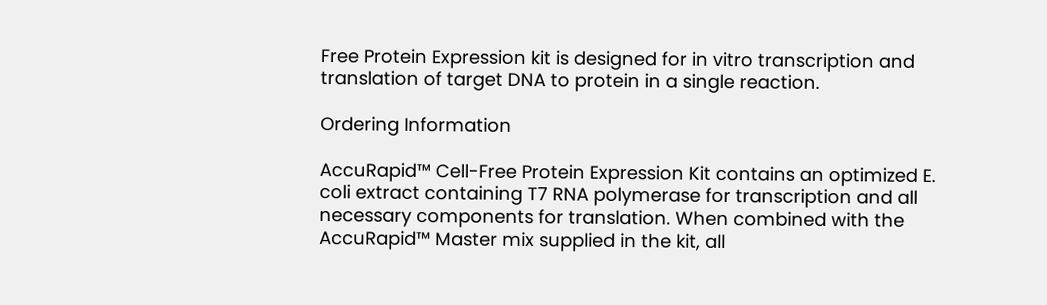Free Protein Expression kit is designed for in vitro transcription and translation of target DNA to protein in a single reaction.

Ordering Information

AccuRapid™ Cell-Free Protein Expression Kit contains an optimized E. coli extract containing T7 RNA polymerase for transcription and all necessary components for translation. When combined with the AccuRapid™ Master mix supplied in the kit, all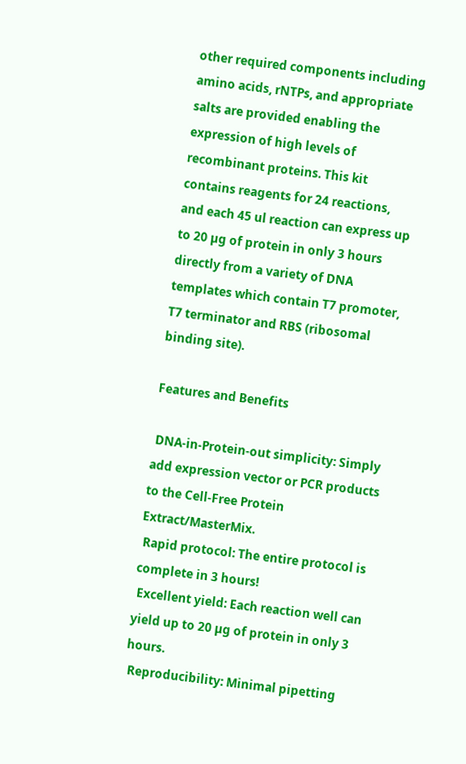other required components including amino acids, rNTPs, and appropriate salts are provided enabling the expression of high levels of recombinant proteins. This kit contains reagents for 24 reactions, and each 45 ul reaction can express up to 20 µg of protein in only 3 hours directly from a variety of DNA templates which contain T7 promoter, T7 terminator and RBS (ribosomal binding site).

Features and Benefits

 DNA-in-Protein-out simplicity: Simply add expression vector or PCR products to the Cell-Free Protein Extract/MasterMix.
 Rapid protocol: The entire protocol is complete in 3 hours!
 Excellent yield: Each reaction well can yield up to 20 µg of protein in only 3 hours.
 Reproducibility: Minimal pipetting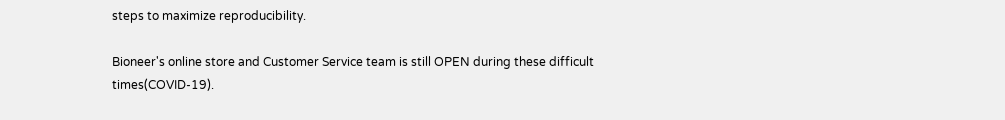steps to maximize reproducibility.

Bioneer's online store and Customer Service team is still OPEN during these difficult times(COVID-19).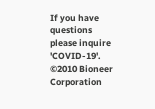If you have questions please inquire 'COVID-19'.
©2010 Bioneer Corporation